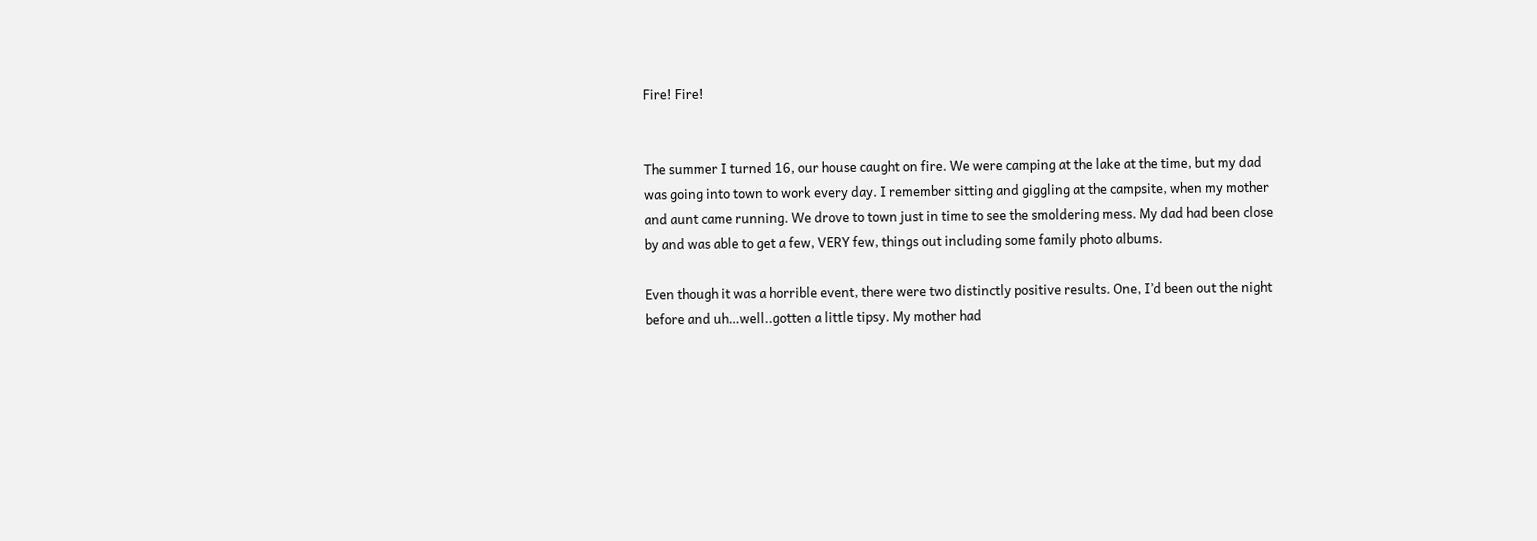Fire! Fire!


The summer I turned 16, our house caught on fire. We were camping at the lake at the time, but my dad was going into town to work every day. I remember sitting and giggling at the campsite, when my mother and aunt came running. We drove to town just in time to see the smoldering mess. My dad had been close by and was able to get a few, VERY few, things out including some family photo albums.

Even though it was a horrible event, there were two distinctly positive results. One, I’d been out the night before and uh…well..gotten a little tipsy. My mother had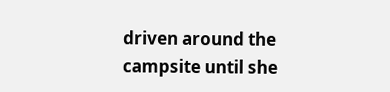driven around the campsite until she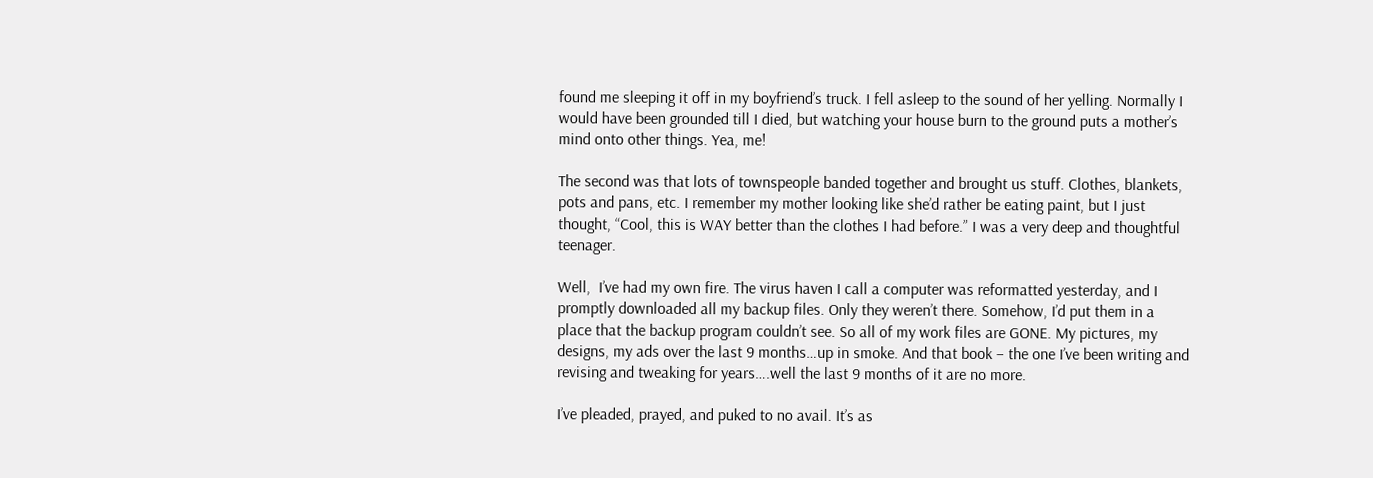found me sleeping it off in my boyfriend’s truck. I fell asleep to the sound of her yelling. Normally I would have been grounded till I died, but watching your house burn to the ground puts a mother’s mind onto other things. Yea, me!

The second was that lots of townspeople banded together and brought us stuff. Clothes, blankets, pots and pans, etc. I remember my mother looking like she’d rather be eating paint, but I just thought, “Cool, this is WAY better than the clothes I had before.” I was a very deep and thoughtful teenager.

Well,  I’ve had my own fire. The virus haven I call a computer was reformatted yesterday, and I promptly downloaded all my backup files. Only they weren’t there. Somehow, I’d put them in a place that the backup program couldn’t see. So all of my work files are GONE. My pictures, my designs, my ads over the last 9 months…up in smoke. And that book – the one I’ve been writing and revising and tweaking for years….well the last 9 months of it are no more.

I’ve pleaded, prayed, and puked to no avail. It’s as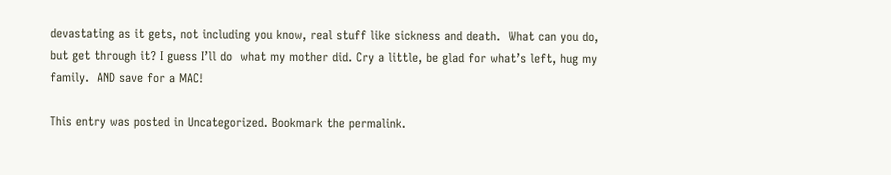devastating as it gets, not including you know, real stuff like sickness and death.  What can you do, but get through it? I guess I’ll do  what my mother did. Cry a little, be glad for what’s left, hug my family.  AND save for a MAC!

This entry was posted in Uncategorized. Bookmark the permalink.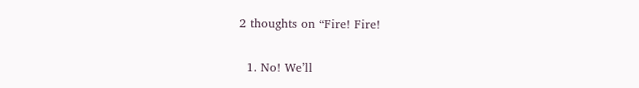2 thoughts on “Fire! Fire!

  1. No! We’ll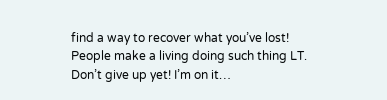find a way to recover what you’ve lost! People make a living doing such thing LT. Don’t give up yet! I’m on it…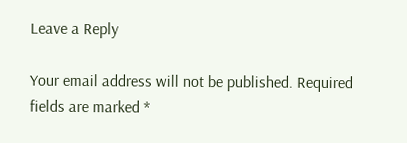Leave a Reply

Your email address will not be published. Required fields are marked *